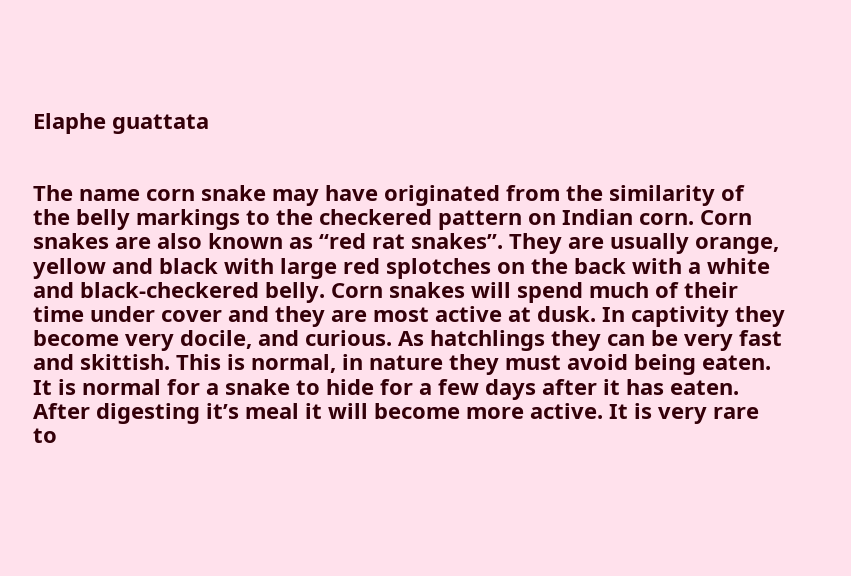Elaphe guattata


The name corn snake may have originated from the similarity of the belly markings to the checkered pattern on Indian corn. Corn snakes are also known as “red rat snakes”. They are usually orange, yellow and black with large red splotches on the back with a white and black-checkered belly. Corn snakes will spend much of their time under cover and they are most active at dusk. In captivity they become very docile, and curious. As hatchlings they can be very fast and skittish. This is normal, in nature they must avoid being eaten. It is normal for a snake to hide for a few days after it has eaten. After digesting it’s meal it will become more active. It is very rare to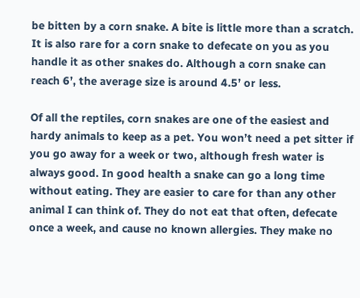be bitten by a corn snake. A bite is little more than a scratch. It is also rare for a corn snake to defecate on you as you handle it as other snakes do. Although a corn snake can reach 6’, the average size is around 4.5’ or less.

Of all the reptiles, corn snakes are one of the easiest and hardy animals to keep as a pet. You won’t need a pet sitter if you go away for a week or two, although fresh water is always good. In good health a snake can go a long time without eating. They are easier to care for than any other animal I can think of. They do not eat that often, defecate once a week, and cause no known allergies. They make no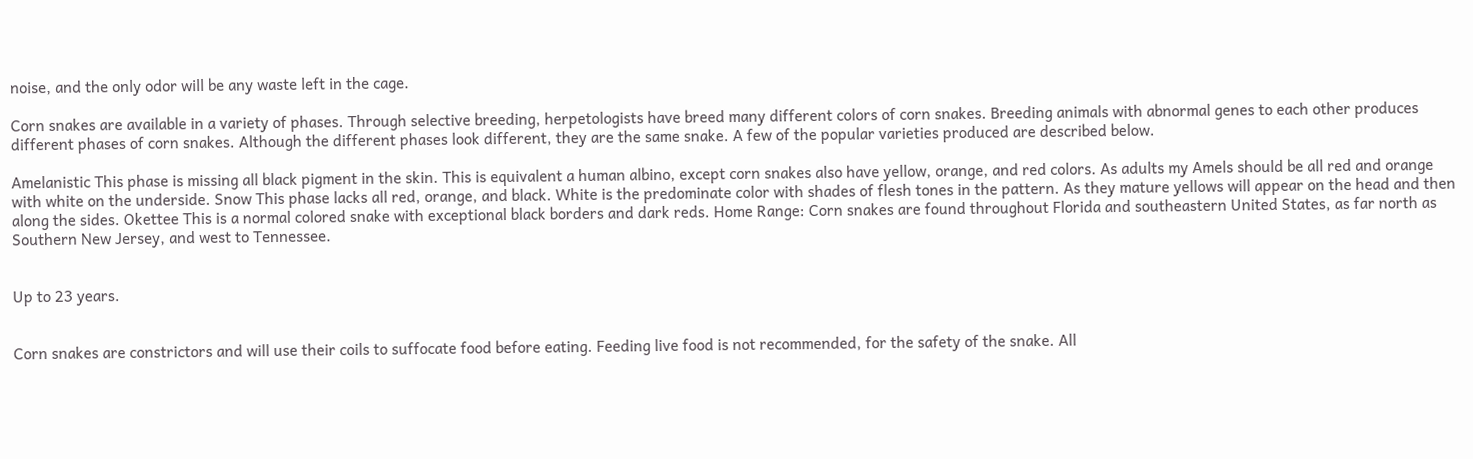noise, and the only odor will be any waste left in the cage.

Corn snakes are available in a variety of phases. Through selective breeding, herpetologists have breed many different colors of corn snakes. Breeding animals with abnormal genes to each other produces different phases of corn snakes. Although the different phases look different, they are the same snake. A few of the popular varieties produced are described below.

Amelanistic This phase is missing all black pigment in the skin. This is equivalent a human albino, except corn snakes also have yellow, orange, and red colors. As adults my Amels should be all red and orange with white on the underside. Snow This phase lacks all red, orange, and black. White is the predominate color with shades of flesh tones in the pattern. As they mature yellows will appear on the head and then along the sides. Okettee This is a normal colored snake with exceptional black borders and dark reds. Home Range: Corn snakes are found throughout Florida and southeastern United States, as far north as Southern New Jersey, and west to Tennessee.


Up to 23 years.


Corn snakes are constrictors and will use their coils to suffocate food before eating. Feeding live food is not recommended, for the safety of the snake. All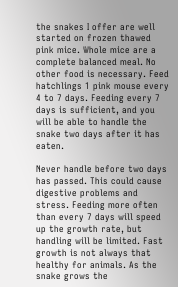the snakes I offer are well started on frozen thawed pink mice. Whole mice are a complete balanced meal. No other food is necessary. Feed hatchlings 1 pink mouse every 4 to 7 days. Feeding every 7 days is sufficient, and you will be able to handle the snake two days after it has eaten.

Never handle before two days has passed. This could cause digestive problems and stress. Feeding more often than every 7 days will speed up the growth rate, but handling will be limited. Fast growth is not always that healthy for animals. As the snake grows the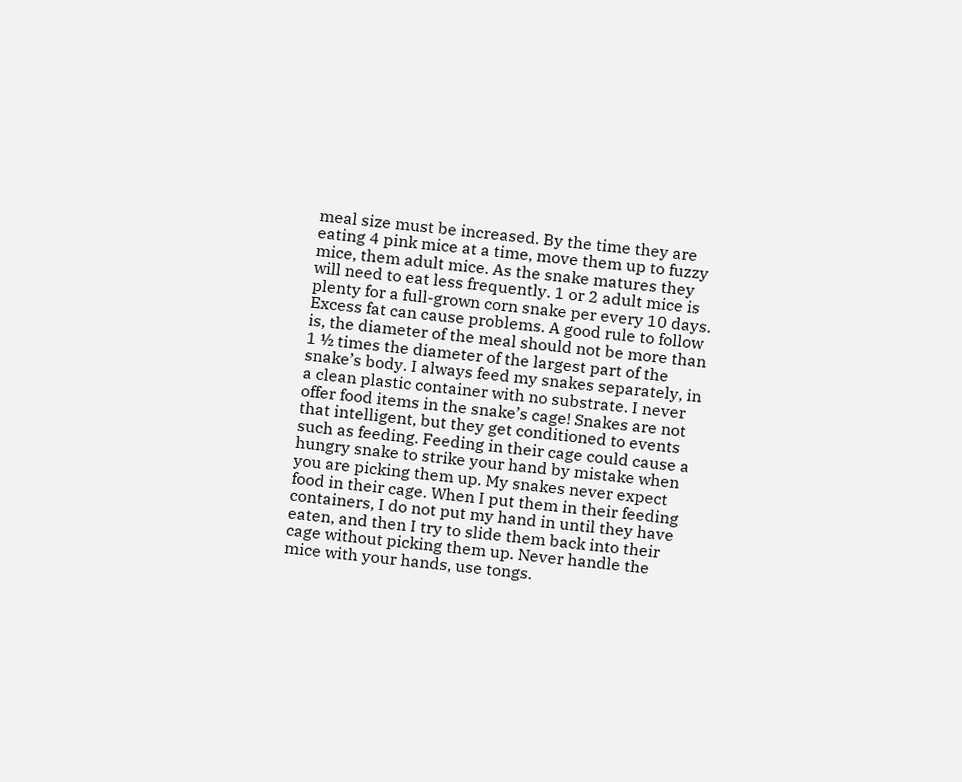meal size must be increased. By the time they are eating 4 pink mice at a time, move them up to fuzzy mice, them adult mice. As the snake matures they will need to eat less frequently. 1 or 2 adult mice is plenty for a full-grown corn snake per every 10 days. Excess fat can cause problems. A good rule to follow is, the diameter of the meal should not be more than 1 ½ times the diameter of the largest part of the snake’s body. I always feed my snakes separately, in a clean plastic container with no substrate. I never offer food items in the snake’s cage! Snakes are not that intelligent, but they get conditioned to events such as feeding. Feeding in their cage could cause a hungry snake to strike your hand by mistake when you are picking them up. My snakes never expect food in their cage. When I put them in their feeding containers, I do not put my hand in until they have eaten, and then I try to slide them back into their cage without picking them up. Never handle the mice with your hands, use tongs.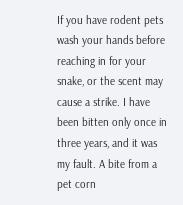If you have rodent pets wash your hands before reaching in for your snake, or the scent may cause a strike. I have been bitten only once in three years, and it was my fault. A bite from a pet corn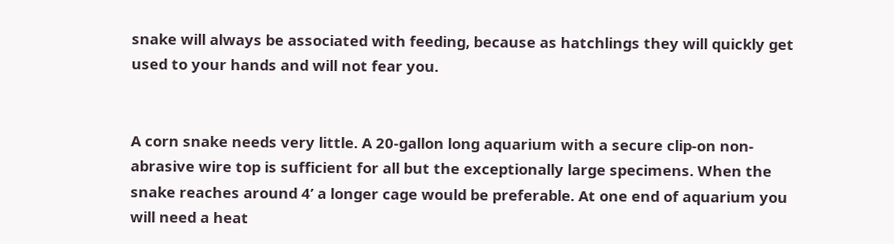snake will always be associated with feeding, because as hatchlings they will quickly get used to your hands and will not fear you.


A corn snake needs very little. A 20-gallon long aquarium with a secure clip-on non-abrasive wire top is sufficient for all but the exceptionally large specimens. When the snake reaches around 4’ a longer cage would be preferable. At one end of aquarium you will need a heat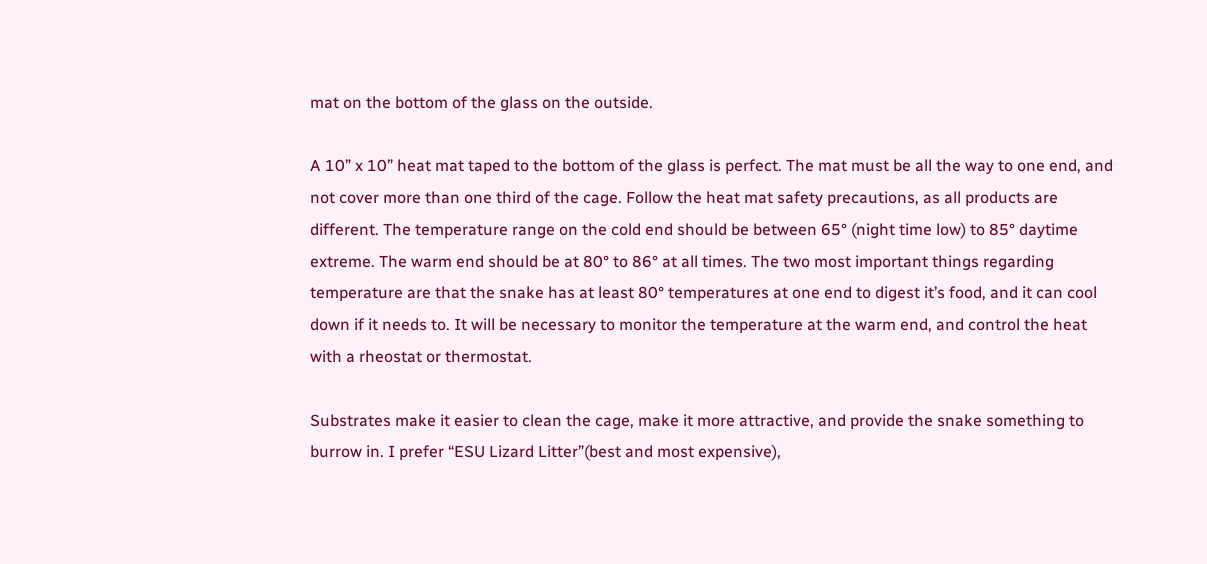mat on the bottom of the glass on the outside.

A 10” x 10” heat mat taped to the bottom of the glass is perfect. The mat must be all the way to one end, and not cover more than one third of the cage. Follow the heat mat safety precautions, as all products are different. The temperature range on the cold end should be between 65° (night time low) to 85° daytime extreme. The warm end should be at 80° to 86° at all times. The two most important things regarding temperature are that the snake has at least 80° temperatures at one end to digest it’s food, and it can cool down if it needs to. It will be necessary to monitor the temperature at the warm end, and control the heat with a rheostat or thermostat.

Substrates make it easier to clean the cage, make it more attractive, and provide the snake something to burrow in. I prefer “ESU Lizard Litter”(best and most expensive),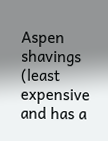Aspen shavings (least expensive and has a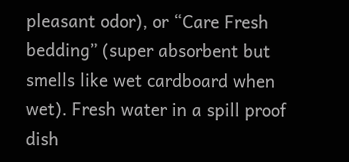pleasant odor), or “Care Fresh bedding” (super absorbent but smells like wet cardboard when wet). Fresh water in a spill proof dish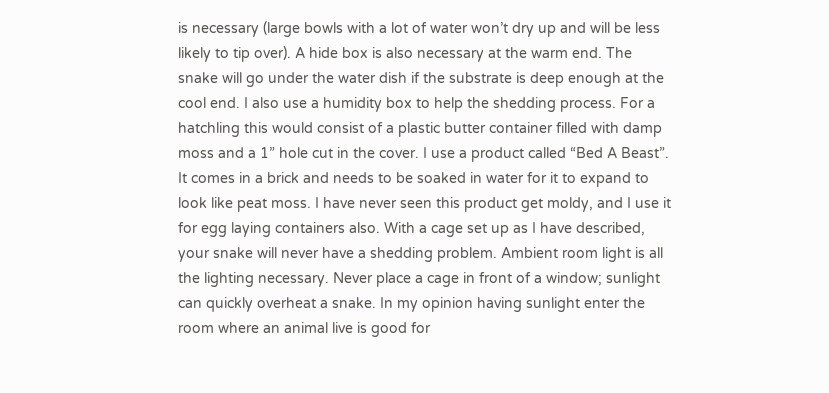is necessary (large bowls with a lot of water won’t dry up and will be less likely to tip over). A hide box is also necessary at the warm end. The snake will go under the water dish if the substrate is deep enough at the cool end. I also use a humidity box to help the shedding process. For a hatchling this would consist of a plastic butter container filled with damp moss and a 1” hole cut in the cover. I use a product called “Bed A Beast”. It comes in a brick and needs to be soaked in water for it to expand to look like peat moss. I have never seen this product get moldy, and I use it for egg laying containers also. With a cage set up as I have described, your snake will never have a shedding problem. Ambient room light is all the lighting necessary. Never place a cage in front of a window; sunlight can quickly overheat a snake. In my opinion having sunlight enter the room where an animal live is good for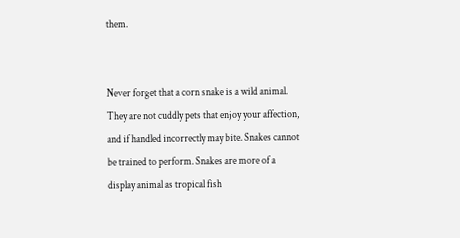them.


Never forget that a corn snake is a wild animal. They are not cuddly pets that enjoy your affection, and if handled incorrectly may bite. Snakes cannot be trained to perform. Snakes are more of a display animal as tropical fish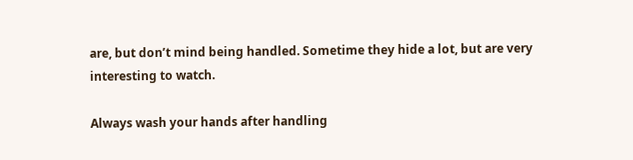are, but don’t mind being handled. Sometime they hide a lot, but are very interesting to watch.

Always wash your hands after handling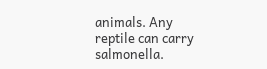animals. Any reptile can carry salmonella.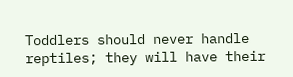Toddlers should never handle reptiles; they will have their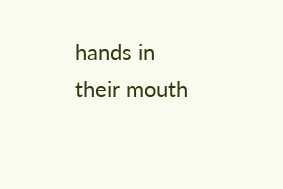hands in their mouth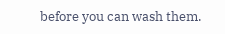before you can wash them.